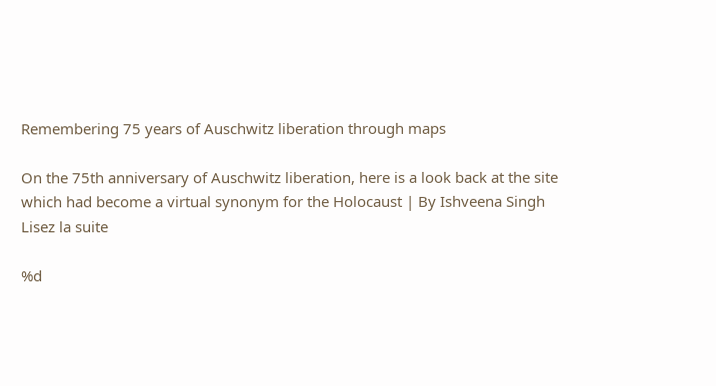Remembering 75 years of Auschwitz liberation through maps

On the 75th anniversary of Auschwitz liberation, here is a look back at the site which had become a virtual synonym for the Holocaust | By Ishveena Singh
Lisez la suite

%d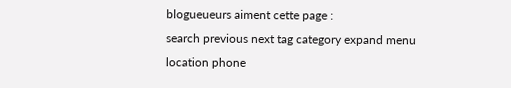blogueueurs aiment cette page :
search previous next tag category expand menu location phone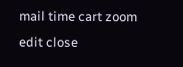mail time cart zoom edit close